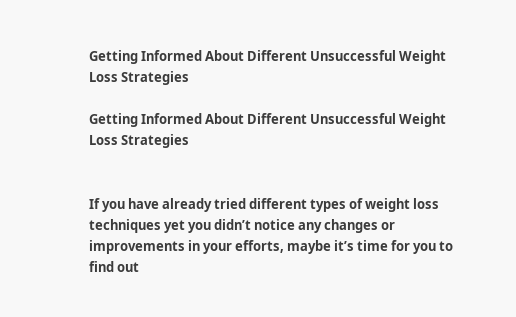Getting Informed About Different Unsuccessful Weight Loss Strategies

Getting Informed About Different Unsuccessful Weight Loss Strategies


If you have already tried different types of weight loss techniques yet you didn’t notice any changes or improvements in your efforts, maybe it’s time for you to find out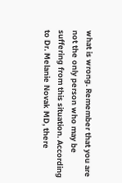what is wrong. Remember that you are not the only person who may be suffering from this situation. According to Dr. Melanie Novak MD, there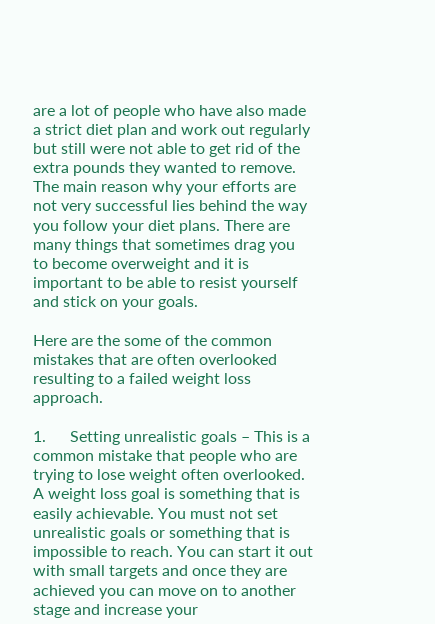are a lot of people who have also made a strict diet plan and work out regularly but still were not able to get rid of the extra pounds they wanted to remove. The main reason why your efforts are not very successful lies behind the way you follow your diet plans. There are many things that sometimes drag you to become overweight and it is important to be able to resist yourself and stick on your goals.

Here are the some of the common mistakes that are often overlooked resulting to a failed weight loss approach.

1.      Setting unrealistic goals – This is a common mistake that people who are trying to lose weight often overlooked. A weight loss goal is something that is easily achievable. You must not set unrealistic goals or something that is impossible to reach. You can start it out with small targets and once they are achieved you can move on to another stage and increase your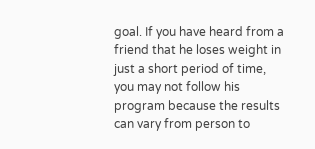goal. If you have heard from a friend that he loses weight in just a short period of time, you may not follow his program because the results can vary from person to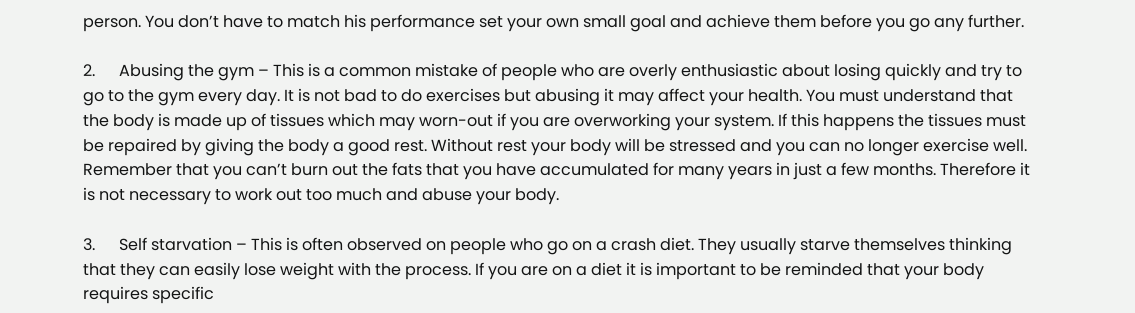person. You don’t have to match his performance set your own small goal and achieve them before you go any further.

2.      Abusing the gym – This is a common mistake of people who are overly enthusiastic about losing quickly and try to go to the gym every day. It is not bad to do exercises but abusing it may affect your health. You must understand that the body is made up of tissues which may worn-out if you are overworking your system. If this happens the tissues must be repaired by giving the body a good rest. Without rest your body will be stressed and you can no longer exercise well. Remember that you can’t burn out the fats that you have accumulated for many years in just a few months. Therefore it is not necessary to work out too much and abuse your body.

3.      Self starvation – This is often observed on people who go on a crash diet. They usually starve themselves thinking that they can easily lose weight with the process. If you are on a diet it is important to be reminded that your body requires specific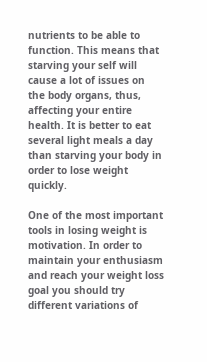nutrients to be able to function. This means that starving your self will cause a lot of issues on the body organs, thus, affecting your entire health. It is better to eat several light meals a day than starving your body in order to lose weight quickly.

One of the most important tools in losing weight is motivation. In order to maintain your enthusiasm and reach your weight loss goal you should try different variations of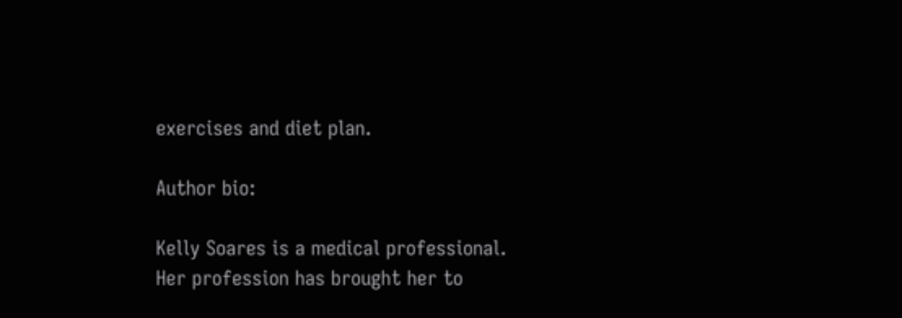exercises and diet plan.

Author bio:

Kelly Soares is a medical professional. Her profession has brought her to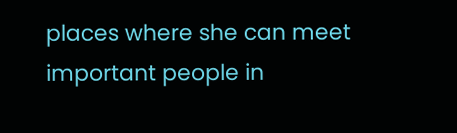places where she can meet important people in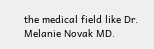the medical field like Dr. Melanie Novak MD.